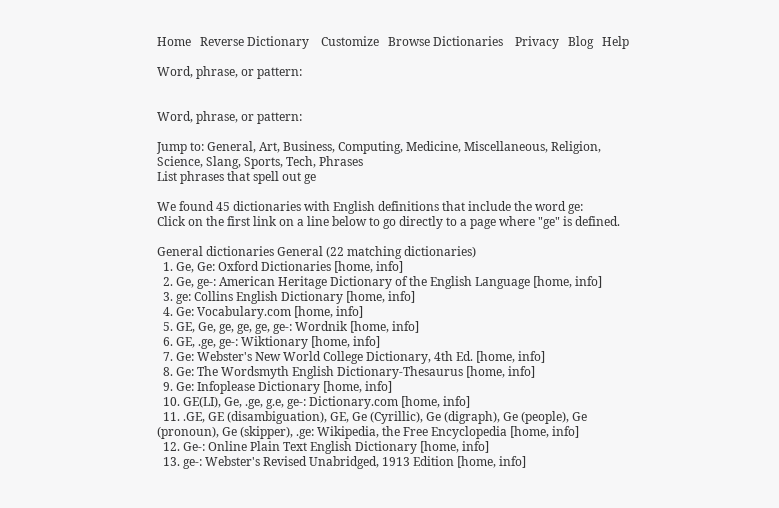Home   Reverse Dictionary    Customize   Browse Dictionaries    Privacy   Blog   Help

Word, phrase, or pattern:


Word, phrase, or pattern:

Jump to: General, Art, Business, Computing, Medicine, Miscellaneous, Religion, Science, Slang, Sports, Tech, Phrases
List phrases that spell out ge

We found 45 dictionaries with English definitions that include the word ge:
Click on the first link on a line below to go directly to a page where "ge" is defined.

General dictionaries General (22 matching dictionaries)
  1. Ge, Ge: Oxford Dictionaries [home, info]
  2. Ge, ge-: American Heritage Dictionary of the English Language [home, info]
  3. ge: Collins English Dictionary [home, info]
  4. Ge: Vocabulary.com [home, info]
  5. GE, Ge, ge, ge, ge, ge-: Wordnik [home, info]
  6. GE, .ge, ge-: Wiktionary [home, info]
  7. Ge: Webster's New World College Dictionary, 4th Ed. [home, info]
  8. Ge: The Wordsmyth English Dictionary-Thesaurus [home, info]
  9. Ge: Infoplease Dictionary [home, info]
  10. GE(LI), Ge, .ge, g.e, ge-: Dictionary.com [home, info]
  11. .GE, GE (disambiguation), GE, Ge (Cyrillic), Ge (digraph), Ge (people), Ge (pronoun), Ge (skipper), .ge: Wikipedia, the Free Encyclopedia [home, info]
  12. Ge-: Online Plain Text English Dictionary [home, info]
  13. ge-: Webster's Revised Unabridged, 1913 Edition [home, info]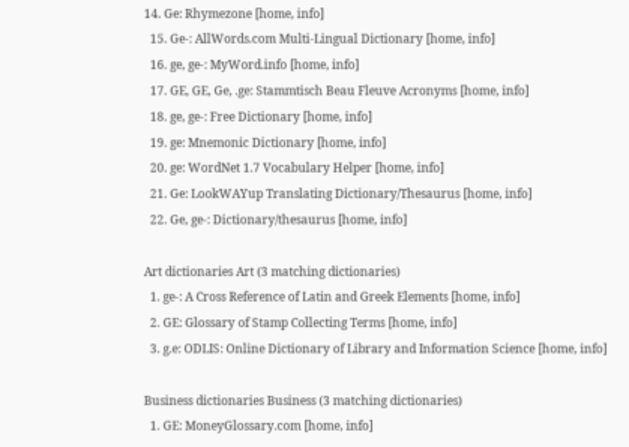14. Ge: Rhymezone [home, info]
  15. Ge-: AllWords.com Multi-Lingual Dictionary [home, info]
  16. ge, ge-: MyWord.info [home, info]
  17. GE, GE, Ge, .ge: Stammtisch Beau Fleuve Acronyms [home, info]
  18. ge, ge-: Free Dictionary [home, info]
  19. ge: Mnemonic Dictionary [home, info]
  20. ge: WordNet 1.7 Vocabulary Helper [home, info]
  21. Ge: LookWAYup Translating Dictionary/Thesaurus [home, info]
  22. Ge, ge-: Dictionary/thesaurus [home, info]

Art dictionaries Art (3 matching dictionaries)
  1. ge-: A Cross Reference of Latin and Greek Elements [home, info]
  2. GE: Glossary of Stamp Collecting Terms [home, info]
  3. g.e: ODLIS: Online Dictionary of Library and Information Science [home, info]

Business dictionaries Business (3 matching dictionaries)
  1. GE: MoneyGlossary.com [home, info]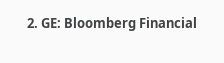2. GE: Bloomberg Financial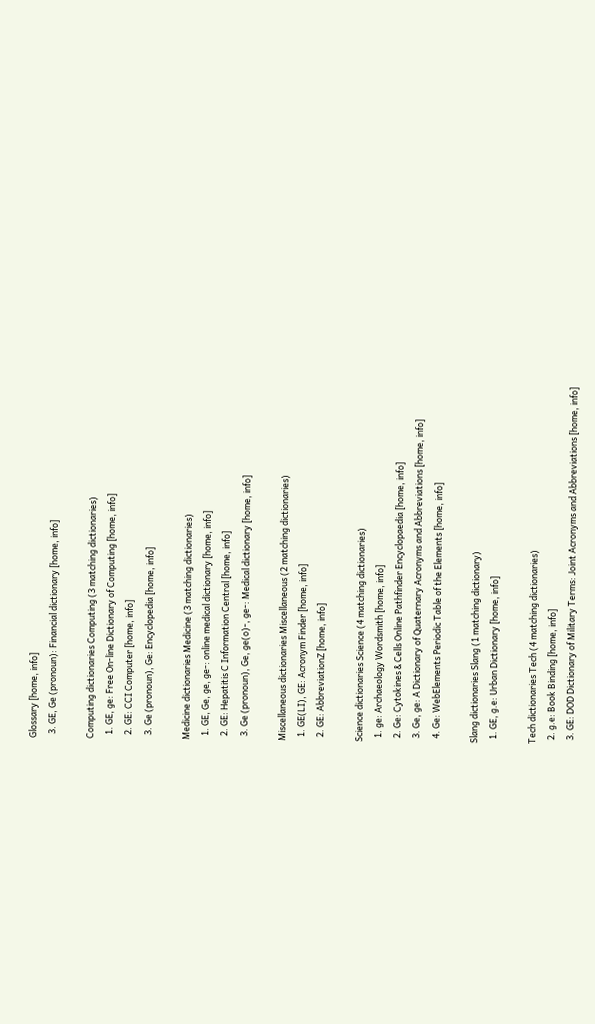Glossary [home, info]
  3. GE, Ge (pronoun): Financial dictionary [home, info]

Computing dictionaries Computing (3 matching dictionaries)
  1. GE, ge: Free On-line Dictionary of Computing [home, info]
  2. GE: CCI Computer [home, info]
  3. Ge (pronoun), Ge: Encyclopedia [home, info]

Medicine dictionaries Medicine (3 matching dictionaries)
  1. GE, Ge, ge, ge-: online medical dictionary [home, info]
  2. GE: Hepatitis C Information Central [home, info]
  3. Ge (pronoun), Ge, ge(o)-, ge-: Medical dictionary [home, info]

Miscellaneous dictionaries Miscellaneous (2 matching dictionaries)
  1. GE(LI), GE: Acronym Finder [home, info]
  2. GE: AbbreviationZ [home, info]

Science dictionaries Science (4 matching dictionaries)
  1. ge: Archaeology Wordsmith [home, info]
  2. Ge: Cytokines & Cells Online Pathfinder Encyclopaedia [home, info]
  3. Ge, ge: A Dictionary of Quaternary Acronyms and Abbreviations [home, info]
  4. Ge: WebElements Periodic Table of the Elements [home, info]

Slang dictionaries Slang (1 matching dictionary)
  1. GE, g.e: Urban Dictionary [home, info]

Tech dictionaries Tech (4 matching dictionaries)
  2. g.e: Book Binding [home, info]
  3. GE: DOD Dictionary of Military Terms: Joint Acronyms and Abbreviations [home, info]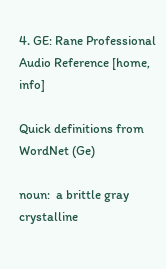4. GE: Rane Professional Audio Reference [home, info]

Quick definitions from WordNet (Ge)

noun:  a brittle gray crystalline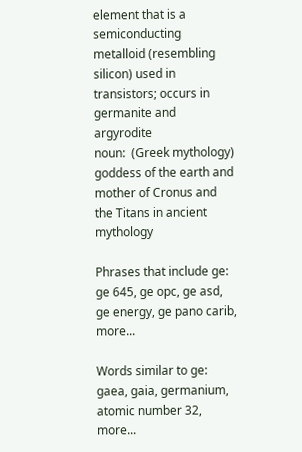element that is a semiconducting metalloid (resembling silicon) used in transistors; occurs in germanite and argyrodite
noun:  (Greek mythology) goddess of the earth and mother of Cronus and the Titans in ancient mythology

Phrases that include ge:   ge 645, ge opc, ge asd, ge energy, ge pano carib, more...

Words similar to ge:   gaea, gaia, germanium, atomic number 32, more...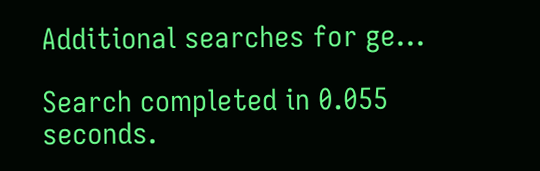Additional searches for ge...

Search completed in 0.055 seconds.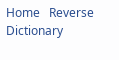Home   Reverse Dictionary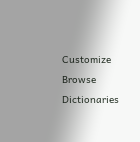Customize   Browse Dictionaries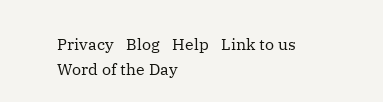Privacy   Blog   Help   Link to us   Word of the Day